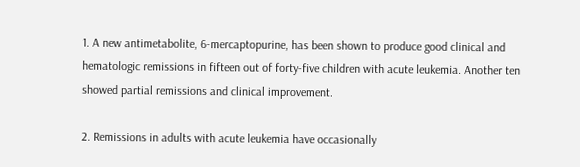1. A new antimetabolite, 6-mercaptopurine, has been shown to produce good clinical and hematologic remissions in fifteen out of forty-five children with acute leukemia. Another ten showed partial remissions and clinical improvement.

2. Remissions in adults with acute leukemia have occasionally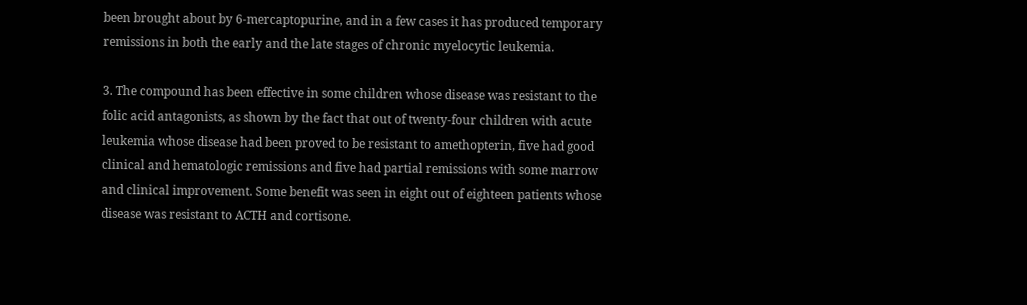been brought about by 6-mercaptopurine, and in a few cases it has produced temporary remissions in both the early and the late stages of chronic myelocytic leukemia.

3. The compound has been effective in some children whose disease was resistant to the folic acid antagonists, as shown by the fact that out of twenty-four children with acute leukemia whose disease had been proved to be resistant to amethopterin, five had good clinical and hematologic remissions and five had partial remissions with some marrow and clinical improvement. Some benefit was seen in eight out of eighteen patients whose disease was resistant to ACTH and cortisone.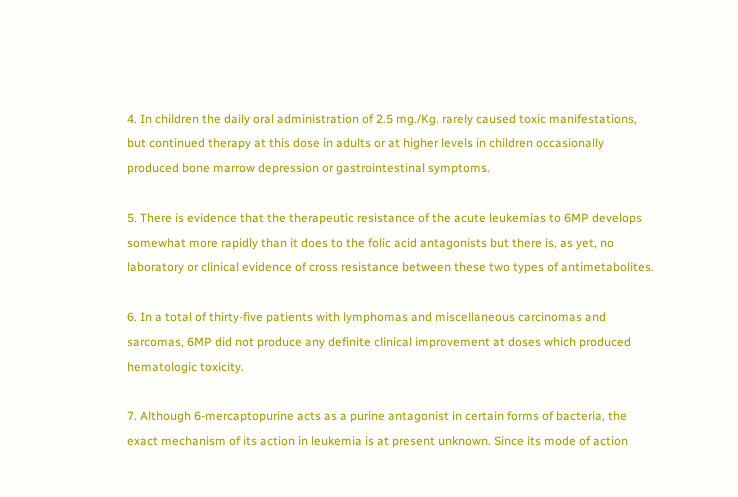4. In children the daily oral administration of 2.5 mg./Kg. rarely caused toxic manifestations, but continued therapy at this dose in adults or at higher levels in children occasionally produced bone marrow depression or gastrointestinal symptoms.

5. There is evidence that the therapeutic resistance of the acute leukemias to 6MP develops somewhat more rapidly than it does to the folic acid antagonists but there is, as yet, no laboratory or clinical evidence of cross resistance between these two types of antimetabolites.

6. In a total of thirty-five patients with lymphomas and miscellaneous carcinomas and sarcomas, 6MP did not produce any definite clinical improvement at doses which produced hematologic toxicity.

7. Although 6-mercaptopurine acts as a purine antagonist in certain forms of bacteria, the exact mechanism of its action in leukemia is at present unknown. Since its mode of action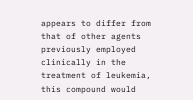appears to differ from that of other agents previously employed clinically in the treatment of leukemia, this compound would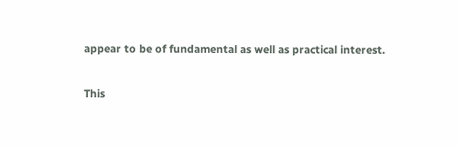appear to be of fundamental as well as practical interest.

This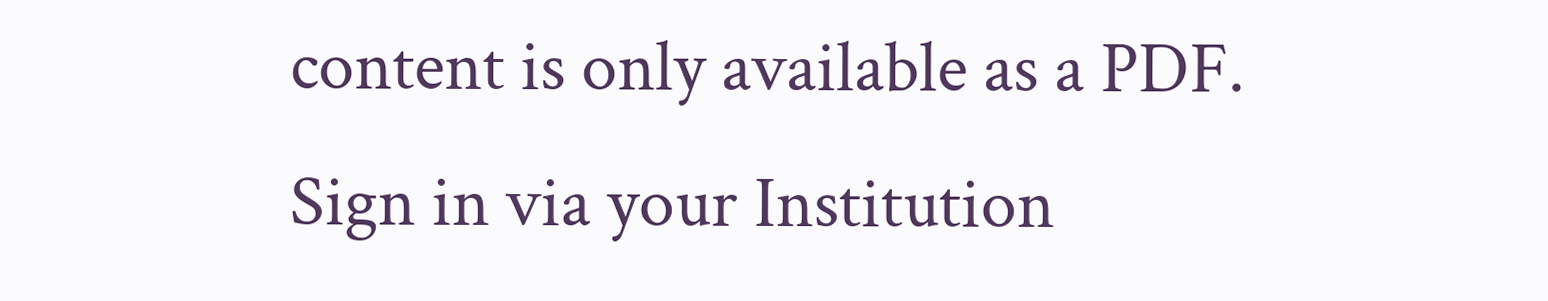content is only available as a PDF.
Sign in via your Institution